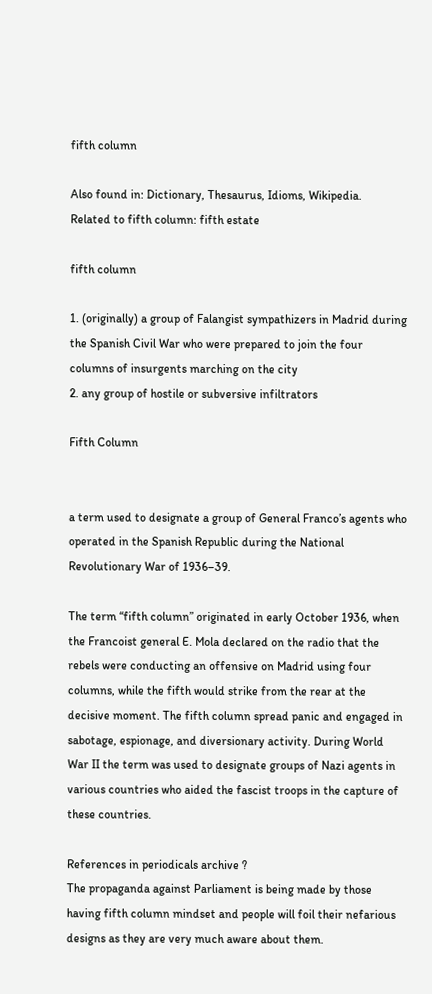fifth column

Also found in: Dictionary, Thesaurus, Idioms, Wikipedia.
Related to fifth column: fifth estate

fifth column

1. (originally) a group of Falangist sympathizers in Madrid during the Spanish Civil War who were prepared to join the four columns of insurgents marching on the city
2. any group of hostile or subversive infiltrators

Fifth Column


a term used to designate a group of General Franco’s agents who operated in the Spanish Republic during the National Revolutionary War of 1936–39.

The term “fifth column” originated in early October 1936, when the Francoist general E. Mola declared on the radio that the rebels were conducting an offensive on Madrid using four columns, while the fifth would strike from the rear at the decisive moment. The fifth column spread panic and engaged in sabotage, espionage, and diversionary activity. During World War II the term was used to designate groups of Nazi agents in various countries who aided the fascist troops in the capture of these countries.

References in periodicals archive ?
The propaganda against Parliament is being made by those having fifth column mindset and people will foil their nefarious designs as they are very much aware about them.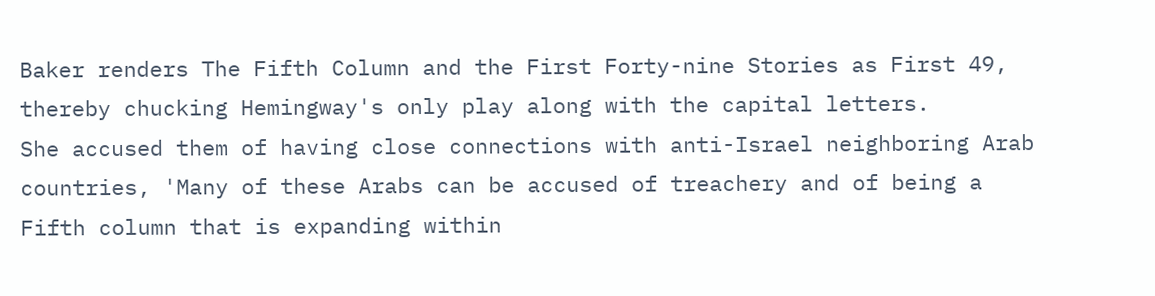Baker renders The Fifth Column and the First Forty-nine Stories as First 49, thereby chucking Hemingway's only play along with the capital letters.
She accused them of having close connections with anti-Israel neighboring Arab countries, 'Many of these Arabs can be accused of treachery and of being a Fifth column that is expanding within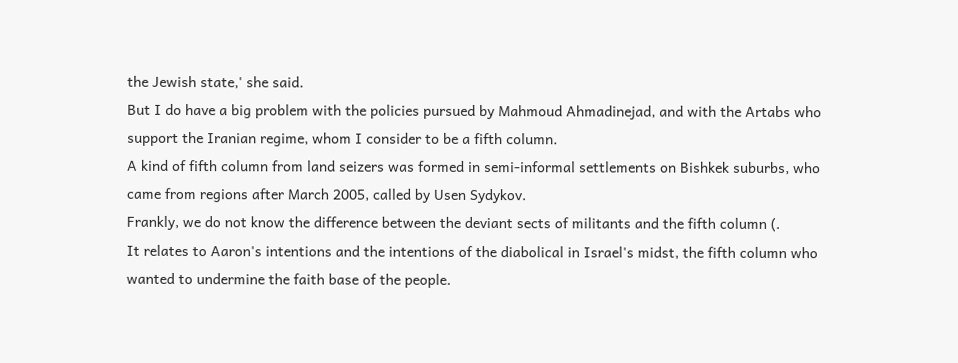the Jewish state,' she said.
But I do have a big problem with the policies pursued by Mahmoud Ahmadinejad, and with the Artabs who support the Iranian regime, whom I consider to be a fifth column.
A kind of fifth column from land seizers was formed in semi-informal settlements on Bishkek suburbs, who came from regions after March 2005, called by Usen Sydykov.
Frankly, we do not know the difference between the deviant sects of militants and the fifth column (.
It relates to Aaron's intentions and the intentions of the diabolical in Israel's midst, the fifth column who wanted to undermine the faith base of the people.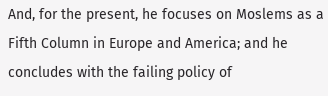And, for the present, he focuses on Moslems as a Fifth Column in Europe and America; and he concludes with the failing policy of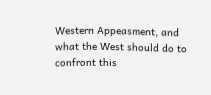Western Appeasment, and what the West should do to confront this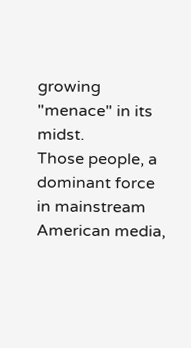growing "menace" in its midst.
Those people, a dominant force in mainstream American media,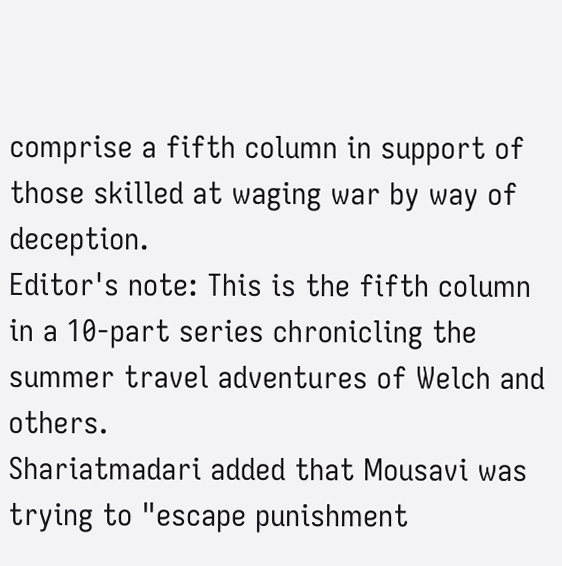comprise a fifth column in support of those skilled at waging war by way of deception.
Editor's note: This is the fifth column in a 10-part series chronicling the summer travel adventures of Welch and others.
Shariatmadari added that Mousavi was trying to "escape punishment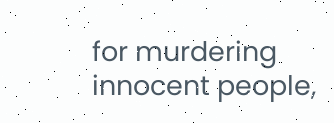for murdering innocent people,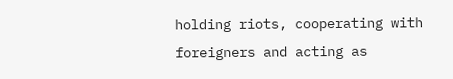holding riots, cooperating with foreigners and acting as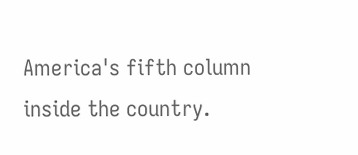America's fifth column inside the country.